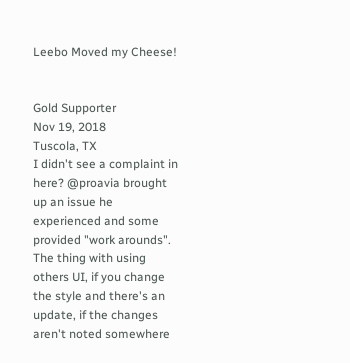Leebo Moved my Cheese!


Gold Supporter
Nov 19, 2018
Tuscola, TX
I didn't see a complaint in here? @proavia brought up an issue he experienced and some provided "work arounds". The thing with using others UI, if you change the style and there's an update, if the changes aren't noted somewhere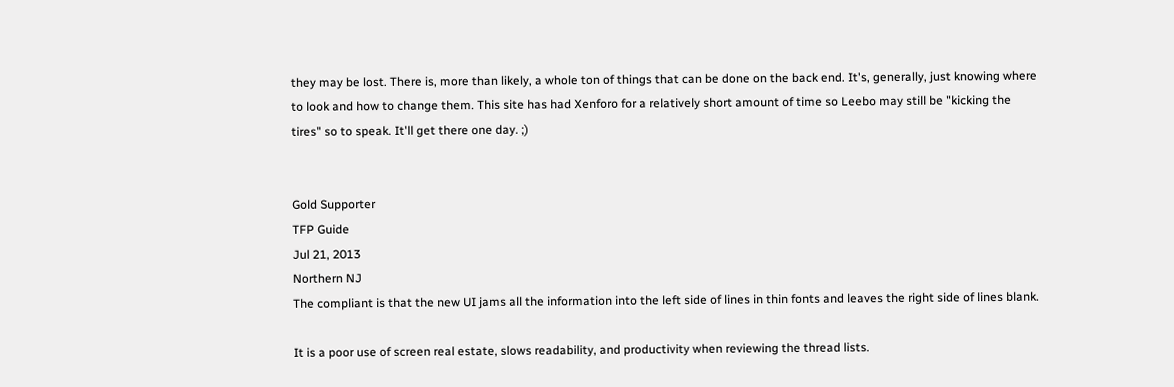they may be lost. There is, more than likely, a whole ton of things that can be done on the back end. It's, generally, just knowing where to look and how to change them. This site has had Xenforo for a relatively short amount of time so Leebo may still be "kicking the tires" so to speak. It'll get there one day. ;)


Gold Supporter
TFP Guide
Jul 21, 2013
Northern NJ
The compliant is that the new UI jams all the information into the left side of lines in thin fonts and leaves the right side of lines blank.

It is a poor use of screen real estate, slows readability, and productivity when reviewing the thread lists.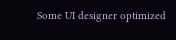Some UI designer optimized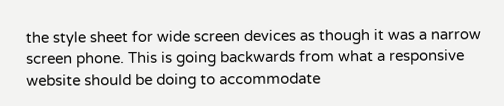the style sheet for wide screen devices as though it was a narrow screen phone. This is going backwards from what a responsive website should be doing to accommodate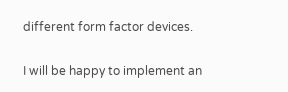different form factor devices.

I will be happy to implement an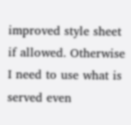improved style sheet if allowed. Otherwise I need to use what is served even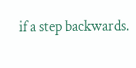if a step backwards.